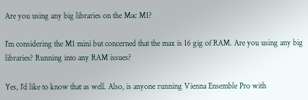Are you using any big libraries on the Mac M1?

I’m considering the M1 mini but concerned that the max is 16 gig of RAM. Are you using any big libraries? Running into any RAM issues?

Yes, I’d like to know that as well. Also, is anyone running Vienna Ensemble Pro with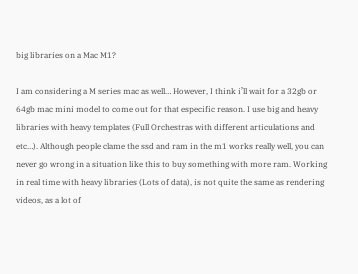big libraries on a Mac M1?

I am considering a M series mac as well… However, I think i’ll wait for a 32gb or 64gb mac mini model to come out for that especific reason. I use big and heavy libraries with heavy templates (Full Orchestras with different articulations and etc…). Although people clame the ssd and ram in the m1 works really well, you can never go wrong in a situation like this to buy something with more ram. Working in real time with heavy libraries (Lots of data), is not quite the same as rendering videos, as a lot of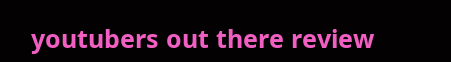youtubers out there review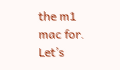the m1 mac for. Let’s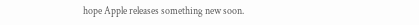hope Apple releases something new soon.